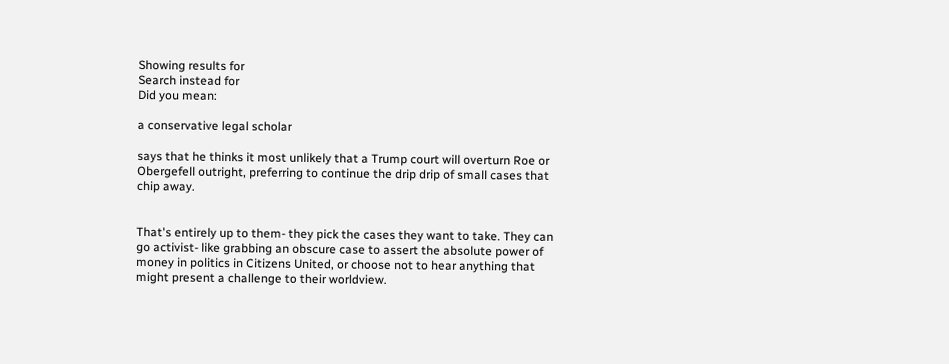Showing results for
Search instead for
Did you mean:

a conservative legal scholar

says that he thinks it most unlikely that a Trump court will overturn Roe or Obergefell outright, preferring to continue the drip drip of small cases that chip away.


That's entirely up to them- they pick the cases they want to take. They can go activist- like grabbing an obscure case to assert the absolute power of money in politics in Citizens United, or choose not to hear anything that might present a challenge to their worldview.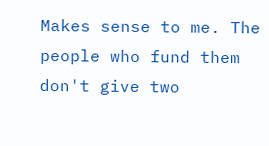Makes sense to me. The people who fund them don't give two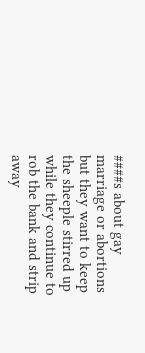####s about gay marriage or abortions but they want to keep the sheeple stirred up while they continue to rob the bank and strip away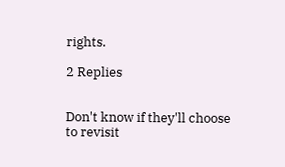rights.

2 Replies


Don't know if they'll choose to revisit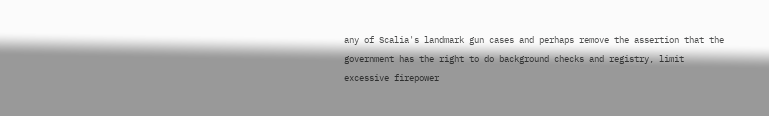any of Scalia's landmark gun cases and perhaps remove the assertion that the government has the right to do background checks and registry, limit excessive firepower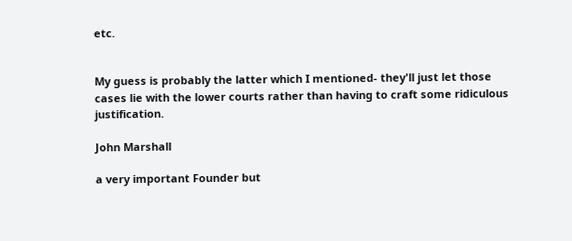etc.


My guess is probably the latter which I mentioned- they'll just let those cases lie with the lower courts rather than having to craft some ridiculous justification.

John Marshall

a very important Founder but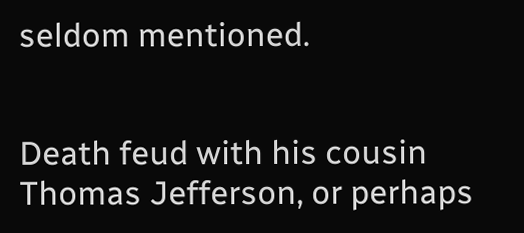seldom mentioned.


Death feud with his cousin Thomas Jefferson, or perhaps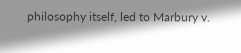philosophy itself, led to Marbury v.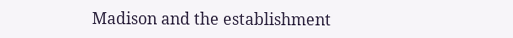Madison and the establishment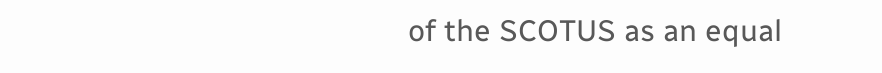of the SCOTUS as an equal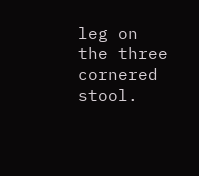leg on the three cornered stool.